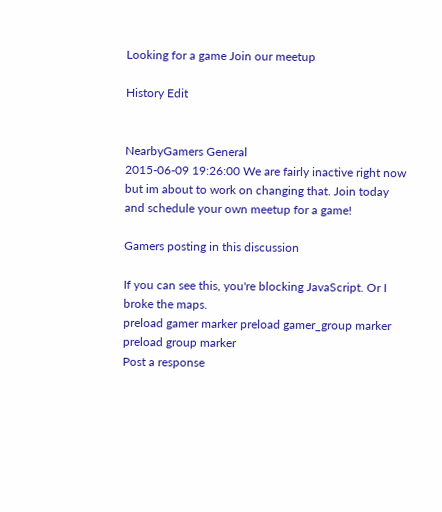Looking for a game Join our meetup

History Edit


NearbyGamers General
2015-06-09 19:26:00 We are fairly inactive right now but im about to work on changing that. Join today and schedule your own meetup for a game!

Gamers posting in this discussion

If you can see this, you're blocking JavaScript. Or I broke the maps.
preload gamer marker preload gamer_group marker preload group marker
Post a response